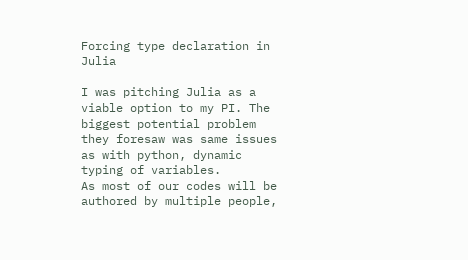Forcing type declaration in Julia

I was pitching Julia as a viable option to my PI. The biggest potential problem they foresaw was same issues as with python, dynamic typing of variables.
As most of our codes will be authored by multiple people,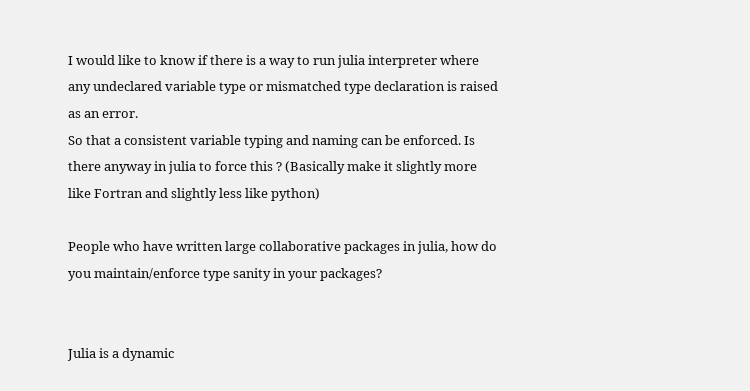I would like to know if there is a way to run julia interpreter where any undeclared variable type or mismatched type declaration is raised as an error.
So that a consistent variable typing and naming can be enforced. Is there anyway in julia to force this ? (Basically make it slightly more like Fortran and slightly less like python)

People who have written large collaborative packages in julia, how do you maintain/enforce type sanity in your packages?


Julia is a dynamic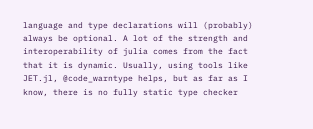language and type declarations will (probably) always be optional. A lot of the strength and interoperability of julia comes from the fact that it is dynamic. Usually, using tools like JET.jl, @code_warntype helps, but as far as I know, there is no fully static type checker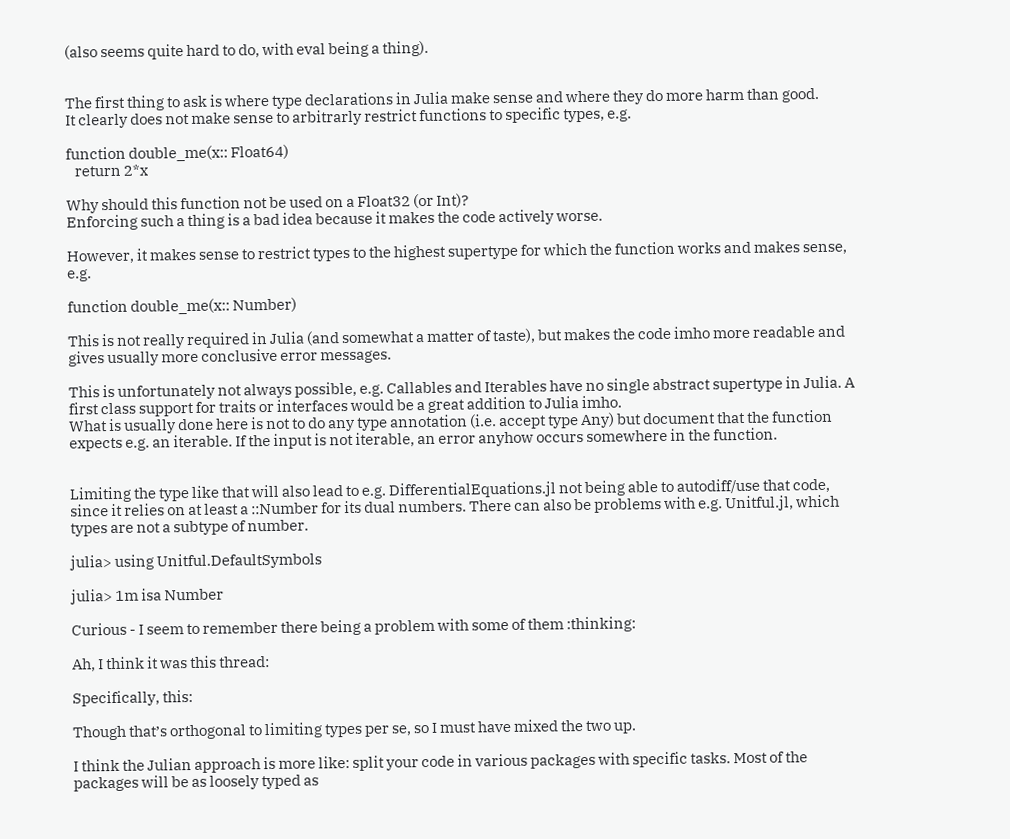(also seems quite hard to do, with eval being a thing).


The first thing to ask is where type declarations in Julia make sense and where they do more harm than good.
It clearly does not make sense to arbitrarly restrict functions to specific types, e.g.

function double_me(x:: Float64)
   return 2*x

Why should this function not be used on a Float32 (or Int)?
Enforcing such a thing is a bad idea because it makes the code actively worse.

However, it makes sense to restrict types to the highest supertype for which the function works and makes sense, e.g.

function double_me(x:: Number)

This is not really required in Julia (and somewhat a matter of taste), but makes the code imho more readable and gives usually more conclusive error messages.

This is unfortunately not always possible, e.g. Callables and Iterables have no single abstract supertype in Julia. A first class support for traits or interfaces would be a great addition to Julia imho.
What is usually done here is not to do any type annotation (i.e. accept type Any) but document that the function expects e.g. an iterable. If the input is not iterable, an error anyhow occurs somewhere in the function.


Limiting the type like that will also lead to e.g. DifferentialEquations.jl not being able to autodiff/use that code, since it relies on at least a ::Number for its dual numbers. There can also be problems with e.g. Unitful.jl, which types are not a subtype of number.

julia> using Unitful.DefaultSymbols

julia> 1m isa Number

Curious - I seem to remember there being a problem with some of them :thinking:

Ah, I think it was this thread:

Specifically, this:

Though that’s orthogonal to limiting types per se, so I must have mixed the two up.

I think the Julian approach is more like: split your code in various packages with specific tasks. Most of the packages will be as loosely typed as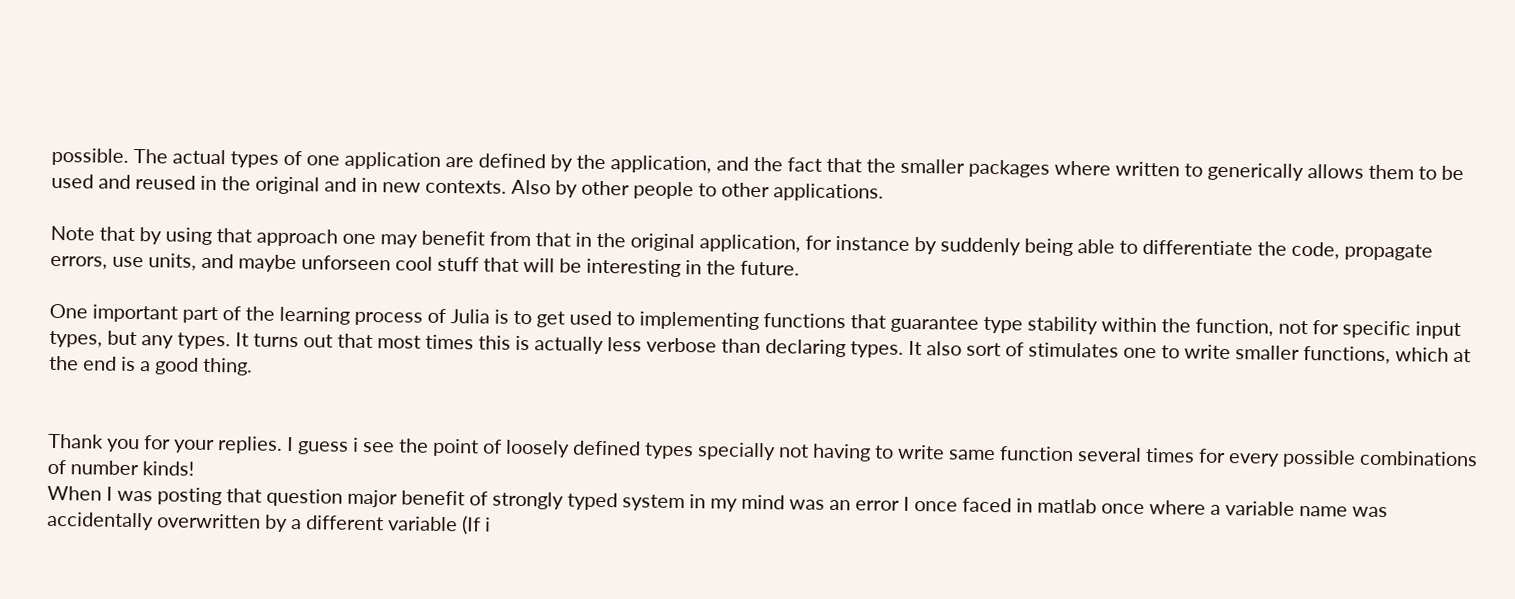possible. The actual types of one application are defined by the application, and the fact that the smaller packages where written to generically allows them to be used and reused in the original and in new contexts. Also by other people to other applications.

Note that by using that approach one may benefit from that in the original application, for instance by suddenly being able to differentiate the code, propagate errors, use units, and maybe unforseen cool stuff that will be interesting in the future.

One important part of the learning process of Julia is to get used to implementing functions that guarantee type stability within the function, not for specific input types, but any types. It turns out that most times this is actually less verbose than declaring types. It also sort of stimulates one to write smaller functions, which at the end is a good thing.


Thank you for your replies. I guess i see the point of loosely defined types specially not having to write same function several times for every possible combinations of number kinds!
When I was posting that question major benefit of strongly typed system in my mind was an error I once faced in matlab once where a variable name was accidentally overwritten by a different variable (If i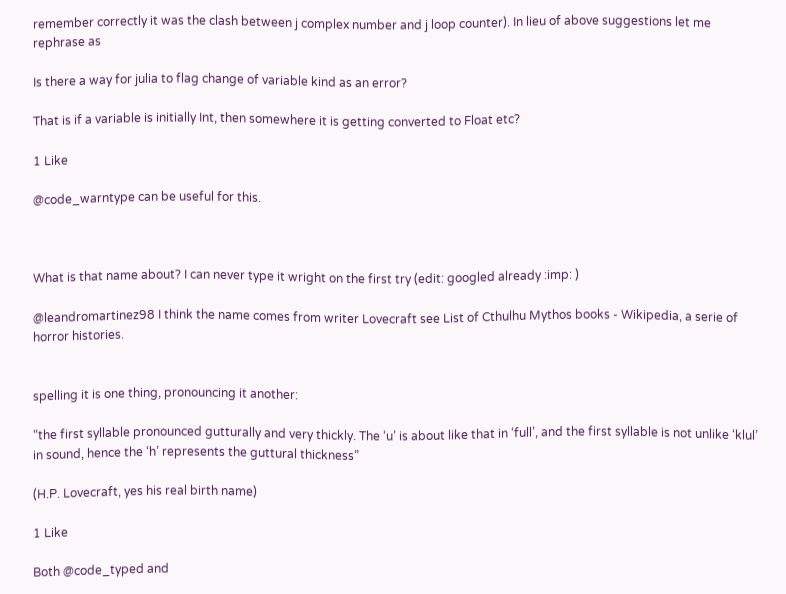remember correctly it was the clash between j complex number and j loop counter). In lieu of above suggestions let me rephrase as

Is there a way for julia to flag change of variable kind as an error?

That is if a variable is initially Int, then somewhere it is getting converted to Float etc?

1 Like

@code_warntype can be useful for this.



What is that name about? I can never type it wright on the first try (edit: googled already :imp: )

@leandromartinez98 I think the name comes from writer Lovecraft see List of Cthulhu Mythos books - Wikipedia, a serie of horror histories.


spelling it is one thing, pronouncing it another:

“the first syllable pronounced gutturally and very thickly. The ‘u’ is about like that in ‘full’, and the first syllable is not unlike ‘klul’ in sound, hence the ‘h’ represents the guttural thickness”

(H.P. Lovecraft, yes his real birth name)

1 Like

Both @code_typed and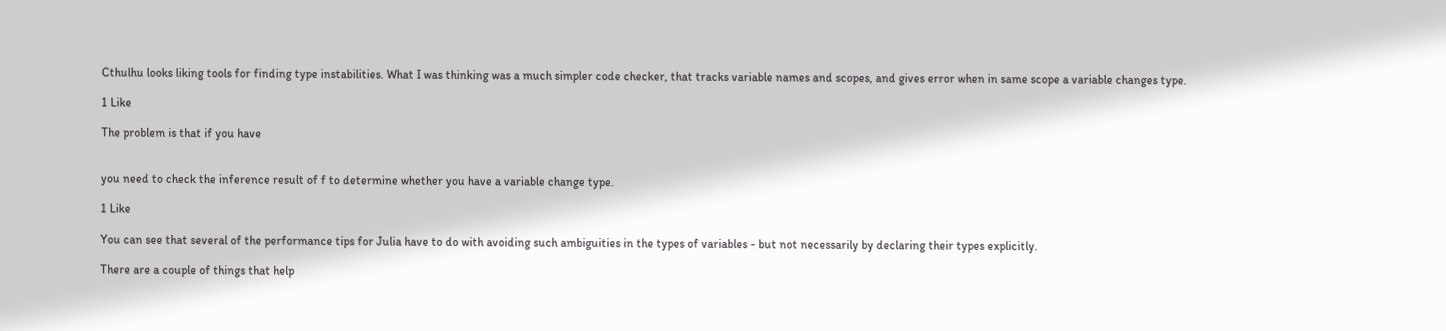Cthulhu looks liking tools for finding type instabilities. What I was thinking was a much simpler code checker, that tracks variable names and scopes, and gives error when in same scope a variable changes type.

1 Like

The problem is that if you have


you need to check the inference result of f to determine whether you have a variable change type.

1 Like

You can see that several of the performance tips for Julia have to do with avoiding such ambiguities in the types of variables - but not necessarily by declaring their types explicitly.

There are a couple of things that help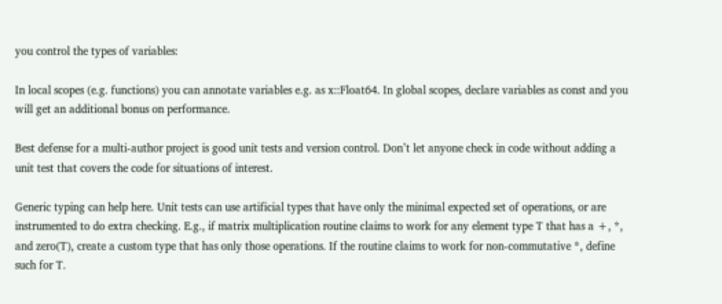you control the types of variables:

In local scopes (e.g. functions) you can annotate variables e.g. as x::Float64. In global scopes, declare variables as const and you will get an additional bonus on performance.

Best defense for a multi-author project is good unit tests and version control. Don’t let anyone check in code without adding a unit test that covers the code for situations of interest.

Generic typing can help here. Unit tests can use artificial types that have only the minimal expected set of operations, or are instrumented to do extra checking. E.g., if matrix multiplication routine claims to work for any element type T that has a +, *, and zero(T), create a custom type that has only those operations. If the routine claims to work for non-commutative *, define such for T.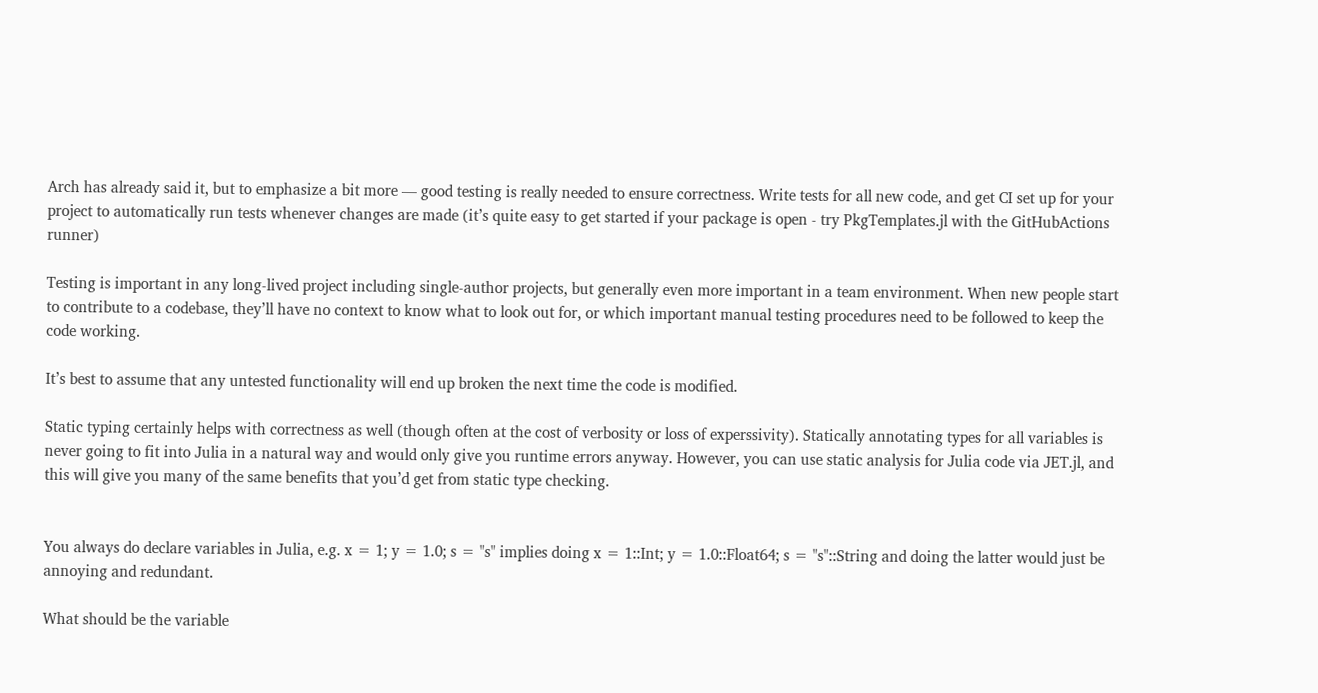Arch has already said it, but to emphasize a bit more — good testing is really needed to ensure correctness. Write tests for all new code, and get CI set up for your project to automatically run tests whenever changes are made (it’s quite easy to get started if your package is open - try PkgTemplates.jl with the GitHubActions runner)

Testing is important in any long-lived project including single-author projects, but generally even more important in a team environment. When new people start to contribute to a codebase, they’ll have no context to know what to look out for, or which important manual testing procedures need to be followed to keep the code working.

It’s best to assume that any untested functionality will end up broken the next time the code is modified.

Static typing certainly helps with correctness as well (though often at the cost of verbosity or loss of experssivity). Statically annotating types for all variables is never going to fit into Julia in a natural way and would only give you runtime errors anyway. However, you can use static analysis for Julia code via JET.jl, and this will give you many of the same benefits that you’d get from static type checking.


You always do declare variables in Julia, e.g. x = 1; y = 1.0; s = "s" implies doing x = 1::Int; y = 1.0::Float64; s = "s"::String and doing the latter would just be annoying and redundant.

What should be the variable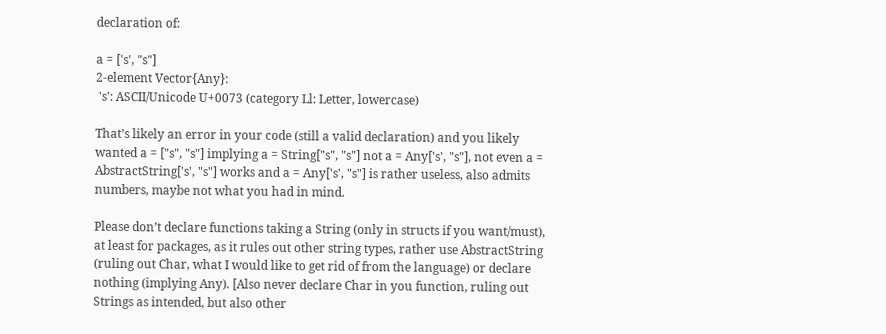declaration of:

a = ['s', "s"]
2-element Vector{Any}:
 's': ASCII/Unicode U+0073 (category Ll: Letter, lowercase)

That’s likely an error in your code (still a valid declaration) and you likely wanted a = ["s", "s"] implying a = String["s", "s"] not a = Any['s', "s"], not even a = AbstractString['s', "s"] works and a = Any['s', "s"] is rather useless, also admits numbers, maybe not what you had in mind.

Please don’t declare functions taking a String (only in structs if you want/must), at least for packages, as it rules out other string types, rather use AbstractString (ruling out Char, what I would like to get rid of from the language) or declare nothing (implying Any). [Also never declare Char in you function, ruling out Strings as intended, but also other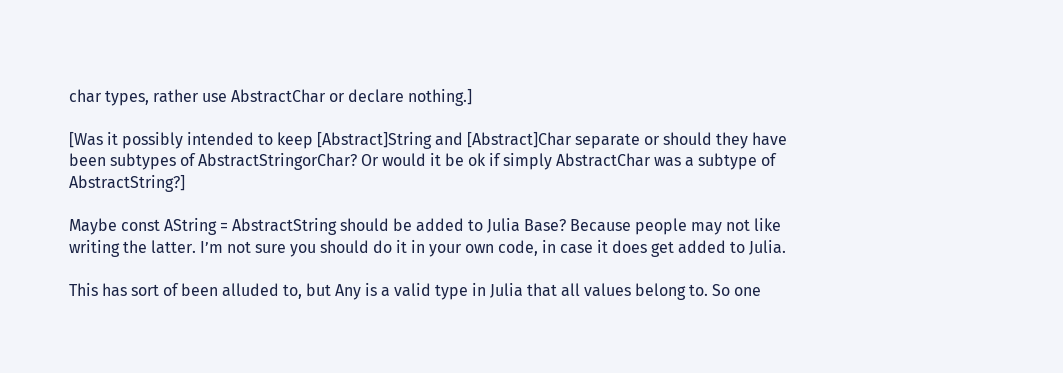char types, rather use AbstractChar or declare nothing.]

[Was it possibly intended to keep [Abstract]String and [Abstract]Char separate or should they have been subtypes of AbstractStringorChar? Or would it be ok if simply AbstractChar was a subtype of AbstractString?]

Maybe const AString = AbstractString should be added to Julia Base? Because people may not like writing the latter. I’m not sure you should do it in your own code, in case it does get added to Julia.

This has sort of been alluded to, but Any is a valid type in Julia that all values belong to. So one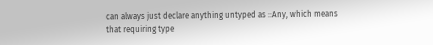can always just declare anything untyped as ::Any, which means that requiring type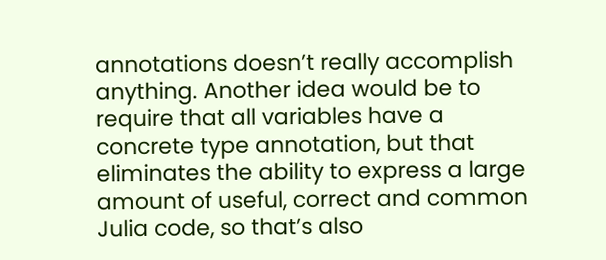annotations doesn’t really accomplish anything. Another idea would be to require that all variables have a concrete type annotation, but that eliminates the ability to express a large amount of useful, correct and common Julia code, so that’s also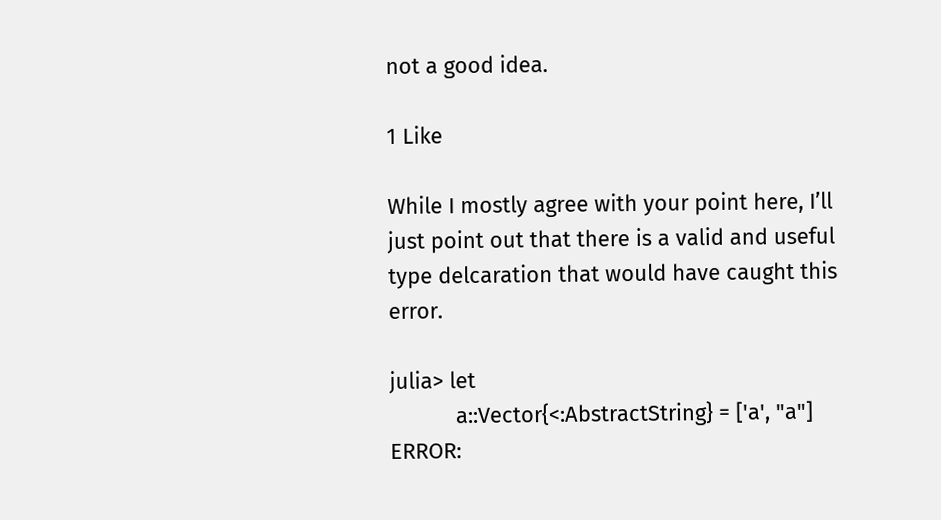not a good idea.

1 Like

While I mostly agree with your point here, I’ll just point out that there is a valid and useful type delcaration that would have caught this error.

julia> let
           a::Vector{<:AbstractString} = ['a', "a"]
ERROR: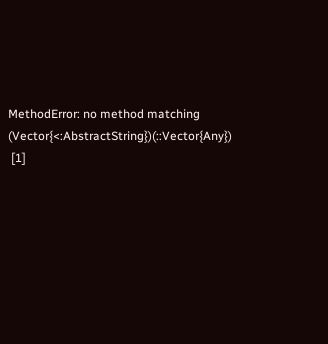MethodError: no method matching (Vector{<:AbstractString})(::Vector{Any})
 [1]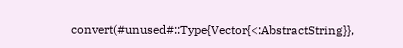convert(#unused#::Type{Vector{<:AbstractString}},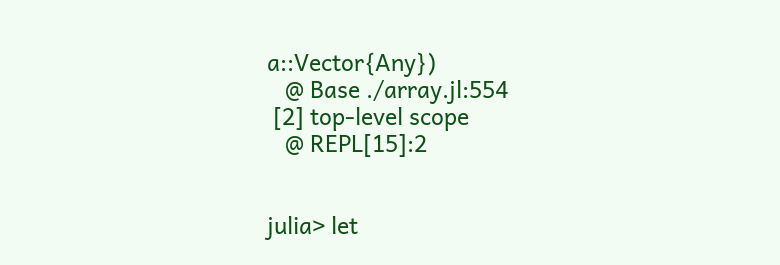a::Vector{Any})
   @ Base ./array.jl:554
 [2] top-level scope
   @ REPL[15]:2


julia> let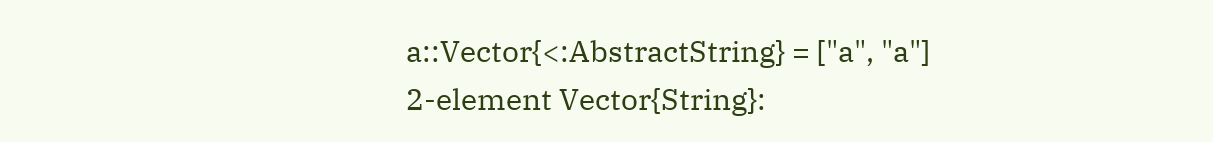a::Vector{<:AbstractString} = ["a", "a"]
2-element Vector{String}: